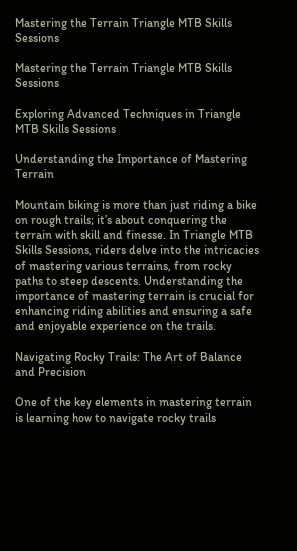Mastering the Terrain Triangle MTB Skills Sessions

Mastering the Terrain Triangle MTB Skills Sessions

Exploring Advanced Techniques in Triangle MTB Skills Sessions

Understanding the Importance of Mastering Terrain

Mountain biking is more than just riding a bike on rough trails; it’s about conquering the terrain with skill and finesse. In Triangle MTB Skills Sessions, riders delve into the intricacies of mastering various terrains, from rocky paths to steep descents. Understanding the importance of mastering terrain is crucial for enhancing riding abilities and ensuring a safe and enjoyable experience on the trails.

Navigating Rocky Trails: The Art of Balance and Precision

One of the key elements in mastering terrain is learning how to navigate rocky trails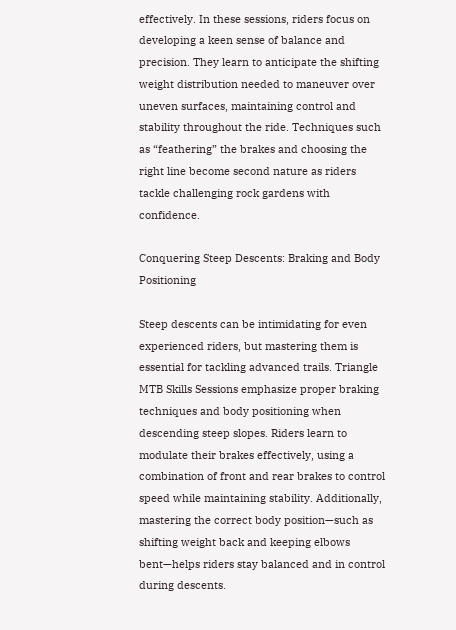effectively. In these sessions, riders focus on developing a keen sense of balance and precision. They learn to anticipate the shifting weight distribution needed to maneuver over uneven surfaces, maintaining control and stability throughout the ride. Techniques such as “feathering” the brakes and choosing the right line become second nature as riders tackle challenging rock gardens with confidence.

Conquering Steep Descents: Braking and Body Positioning

Steep descents can be intimidating for even experienced riders, but mastering them is essential for tackling advanced trails. Triangle MTB Skills Sessions emphasize proper braking techniques and body positioning when descending steep slopes. Riders learn to modulate their brakes effectively, using a combination of front and rear brakes to control speed while maintaining stability. Additionally, mastering the correct body position—such as shifting weight back and keeping elbows bent—helps riders stay balanced and in control during descents.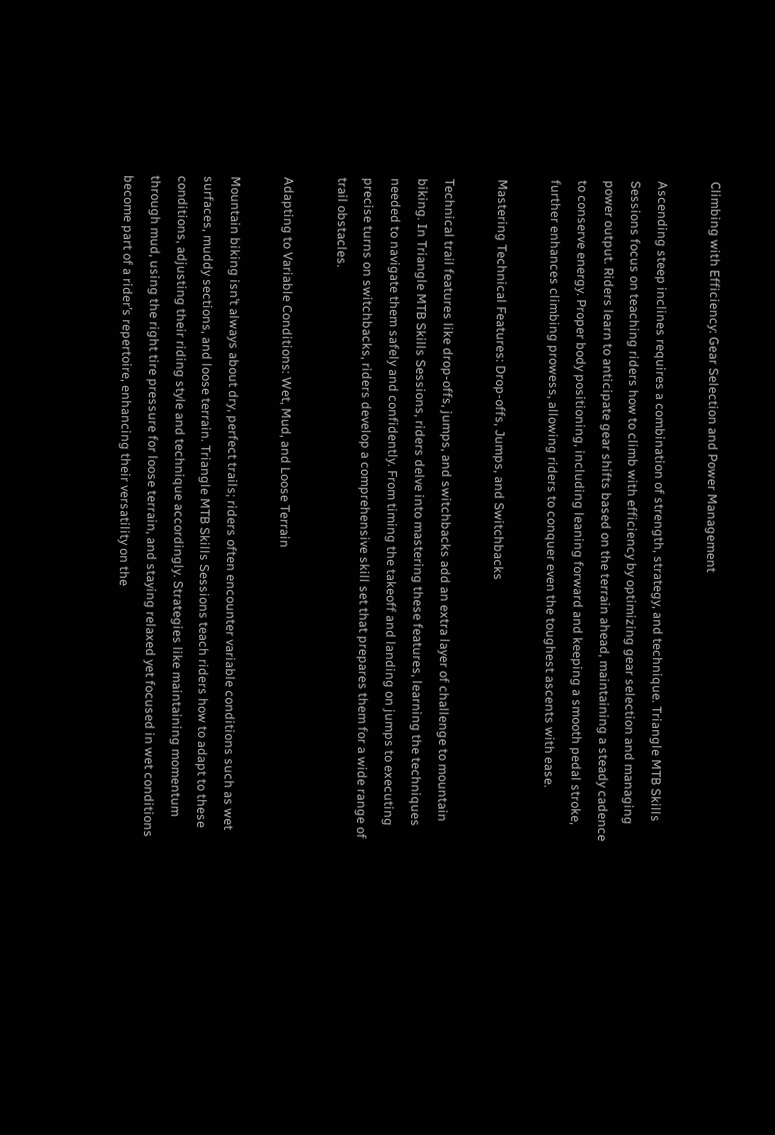Climbing with Efficiency: Gear Selection and Power Management

Ascending steep inclines requires a combination of strength, strategy, and technique. Triangle MTB Skills Sessions focus on teaching riders how to climb with efficiency by optimizing gear selection and managing power output. Riders learn to anticipate gear shifts based on the terrain ahead, maintaining a steady cadence to conserve energy. Proper body positioning, including leaning forward and keeping a smooth pedal stroke, further enhances climbing prowess, allowing riders to conquer even the toughest ascents with ease.

Mastering Technical Features: Drop-offs, Jumps, and Switchbacks

Technical trail features like drop-offs, jumps, and switchbacks add an extra layer of challenge to mountain biking. In Triangle MTB Skills Sessions, riders delve into mastering these features, learning the techniques needed to navigate them safely and confidently. From timing the takeoff and landing on jumps to executing precise turns on switchbacks, riders develop a comprehensive skill set that prepares them for a wide range of trail obstacles.

Adapting to Variable Conditions: Wet, Mud, and Loose Terrain

Mountain biking isn’t always about dry, perfect trails; riders often encounter variable conditions such as wet surfaces, muddy sections, and loose terrain. Triangle MTB Skills Sessions teach riders how to adapt to these conditions, adjusting their riding style and technique accordingly. Strategies like maintaining momentum through mud, using the right tire pressure for loose terrain, and staying relaxed yet focused in wet conditions become part of a rider’s repertoire, enhancing their versatility on the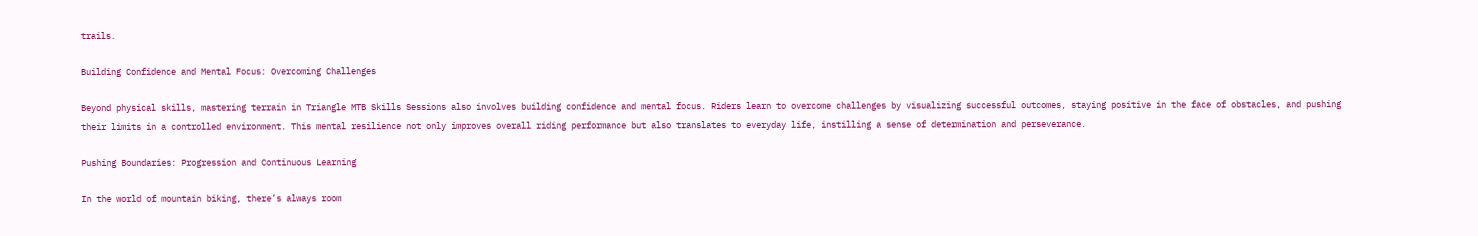trails.

Building Confidence and Mental Focus: Overcoming Challenges

Beyond physical skills, mastering terrain in Triangle MTB Skills Sessions also involves building confidence and mental focus. Riders learn to overcome challenges by visualizing successful outcomes, staying positive in the face of obstacles, and pushing their limits in a controlled environment. This mental resilience not only improves overall riding performance but also translates to everyday life, instilling a sense of determination and perseverance.

Pushing Boundaries: Progression and Continuous Learning

In the world of mountain biking, there’s always room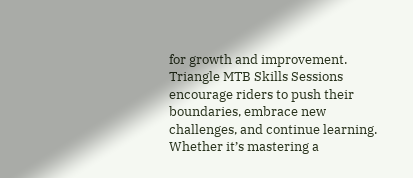for growth and improvement. Triangle MTB Skills Sessions encourage riders to push their boundaries, embrace new challenges, and continue learning. Whether it’s mastering a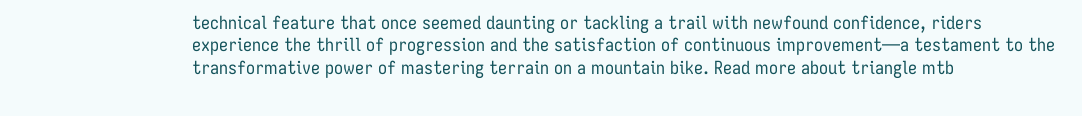technical feature that once seemed daunting or tackling a trail with newfound confidence, riders experience the thrill of progression and the satisfaction of continuous improvement—a testament to the transformative power of mastering terrain on a mountain bike. Read more about triangle mtb